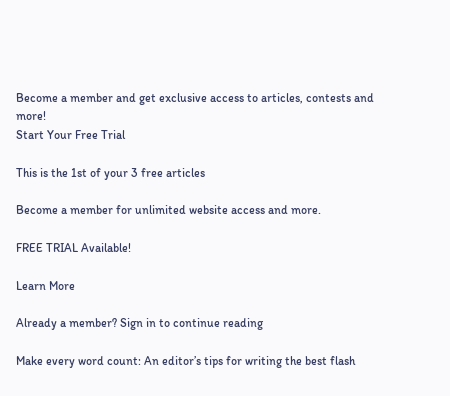Become a member and get exclusive access to articles, contests and more!
Start Your Free Trial

This is the 1st of your 3 free articles

Become a member for unlimited website access and more.

FREE TRIAL Available!

Learn More

Already a member? Sign in to continue reading

Make every word count: An editor’s tips for writing the best flash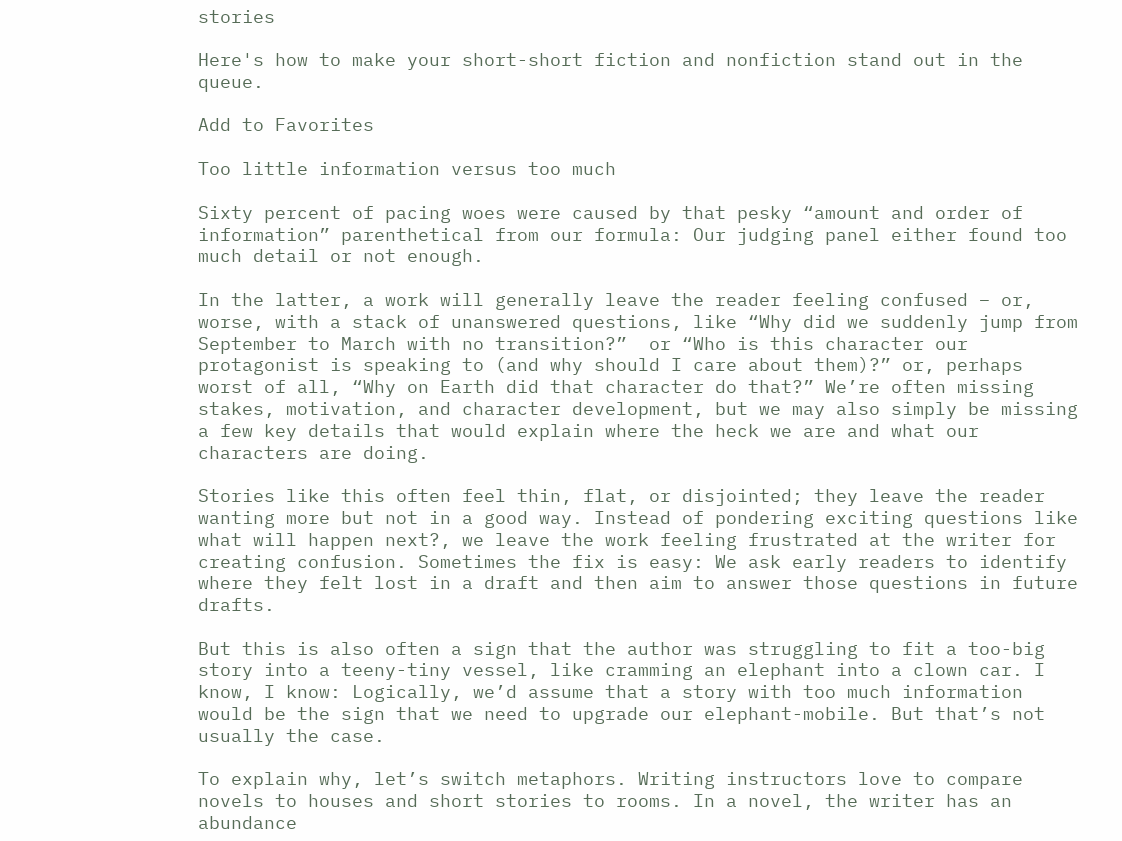stories

Here's how to make your short-short fiction and nonfiction stand out in the queue.

Add to Favorites

Too little information versus too much

Sixty percent of pacing woes were caused by that pesky “amount and order of information” parenthetical from our formula: Our judging panel either found too much detail or not enough.

In the latter, a work will generally leave the reader feeling confused – or, worse, with a stack of unanswered questions, like “Why did we suddenly jump from September to March with no transition?”  or “Who is this character our protagonist is speaking to (and why should I care about them)?” or, perhaps worst of all, “Why on Earth did that character do that?” We’re often missing stakes, motivation, and character development, but we may also simply be missing a few key details that would explain where the heck we are and what our characters are doing.

Stories like this often feel thin, flat, or disjointed; they leave the reader wanting more but not in a good way. Instead of pondering exciting questions like what will happen next?, we leave the work feeling frustrated at the writer for creating confusion. Sometimes the fix is easy: We ask early readers to identify where they felt lost in a draft and then aim to answer those questions in future drafts.

But this is also often a sign that the author was struggling to fit a too-big story into a teeny-tiny vessel, like cramming an elephant into a clown car. I know, I know: Logically, we’d assume that a story with too much information would be the sign that we need to upgrade our elephant-mobile. But that’s not usually the case.

To explain why, let’s switch metaphors. Writing instructors love to compare novels to houses and short stories to rooms. In a novel, the writer has an abundance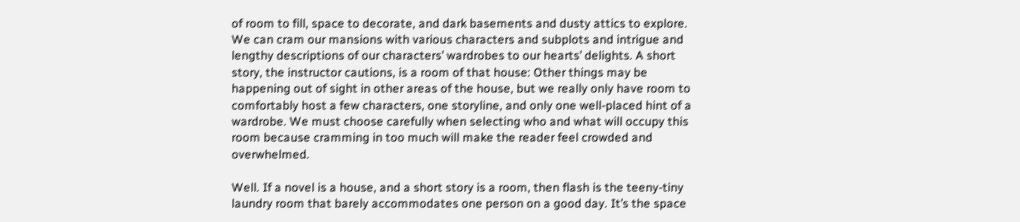of room to fill, space to decorate, and dark basements and dusty attics to explore. We can cram our mansions with various characters and subplots and intrigue and lengthy descriptions of our characters’ wardrobes to our hearts’ delights. A short story, the instructor cautions, is a room of that house: Other things may be happening out of sight in other areas of the house, but we really only have room to comfortably host a few characters, one storyline, and only one well-placed hint of a wardrobe. We must choose carefully when selecting who and what will occupy this room because cramming in too much will make the reader feel crowded and overwhelmed.

Well. If a novel is a house, and a short story is a room, then flash is the teeny-tiny laundry room that barely accommodates one person on a good day. It’s the space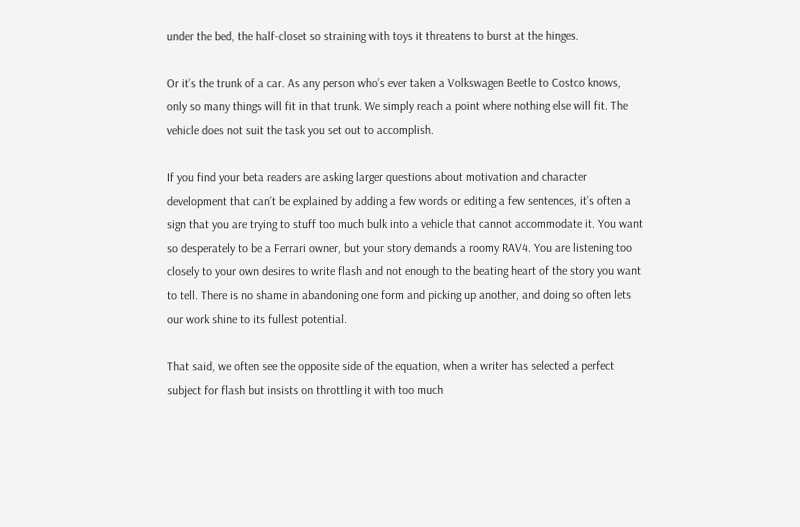under the bed, the half-closet so straining with toys it threatens to burst at the hinges.

Or it’s the trunk of a car. As any person who’s ever taken a Volkswagen Beetle to Costco knows, only so many things will fit in that trunk. We simply reach a point where nothing else will fit. The vehicle does not suit the task you set out to accomplish.

If you find your beta readers are asking larger questions about motivation and character development that can’t be explained by adding a few words or editing a few sentences, it’s often a sign that you are trying to stuff too much bulk into a vehicle that cannot accommodate it. You want so desperately to be a Ferrari owner, but your story demands a roomy RAV4. You are listening too closely to your own desires to write flash and not enough to the beating heart of the story you want to tell. There is no shame in abandoning one form and picking up another, and doing so often lets our work shine to its fullest potential.

That said, we often see the opposite side of the equation, when a writer has selected a perfect subject for flash but insists on throttling it with too much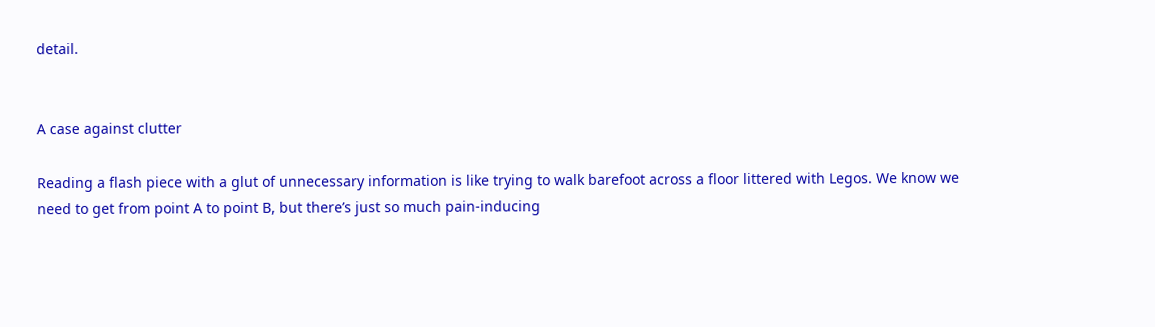detail.


A case against clutter

Reading a flash piece with a glut of unnecessary information is like trying to walk barefoot across a floor littered with Legos. We know we need to get from point A to point B, but there’s just so much pain-inducing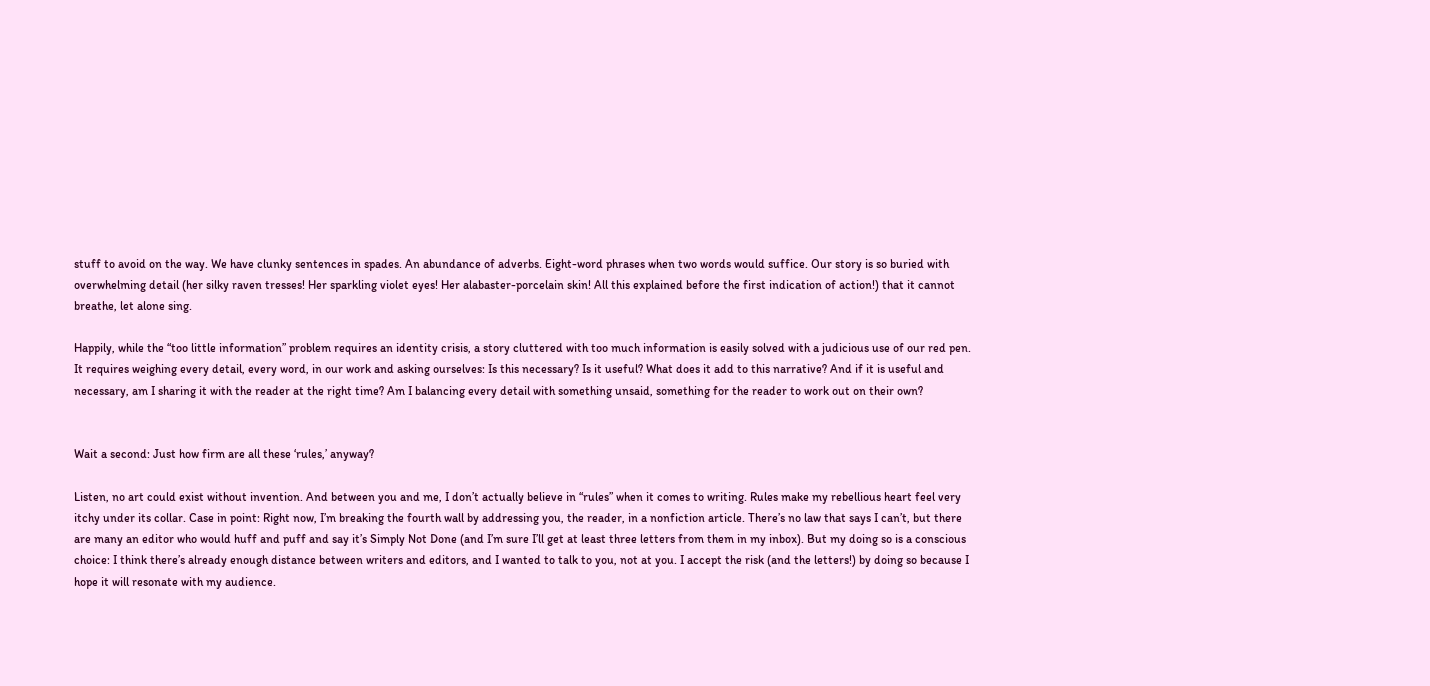stuff to avoid on the way. We have clunky sentences in spades. An abundance of adverbs. Eight-word phrases when two words would suffice. Our story is so buried with overwhelming detail (her silky raven tresses! Her sparkling violet eyes! Her alabaster-porcelain skin! All this explained before the first indication of action!) that it cannot breathe, let alone sing.

Happily, while the “too little information” problem requires an identity crisis, a story cluttered with too much information is easily solved with a judicious use of our red pen. It requires weighing every detail, every word, in our work and asking ourselves: Is this necessary? Is it useful? What does it add to this narrative? And if it is useful and necessary, am I sharing it with the reader at the right time? Am I balancing every detail with something unsaid, something for the reader to work out on their own?


Wait a second: Just how firm are all these ‘rules,’ anyway?

Listen, no art could exist without invention. And between you and me, I don’t actually believe in “rules” when it comes to writing. Rules make my rebellious heart feel very itchy under its collar. Case in point: Right now, I’m breaking the fourth wall by addressing you, the reader, in a nonfiction article. There’s no law that says I can’t, but there are many an editor who would huff and puff and say it’s Simply Not Done (and I’m sure I’ll get at least three letters from them in my inbox). But my doing so is a conscious choice: I think there’s already enough distance between writers and editors, and I wanted to talk to you, not at you. I accept the risk (and the letters!) by doing so because I hope it will resonate with my audience.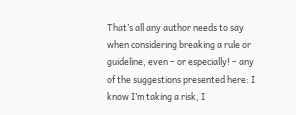That’s all any author needs to say when considering breaking a rule or guideline, even – or especially! – any of the suggestions presented here: I know I’m taking a risk, I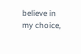believe in my choice,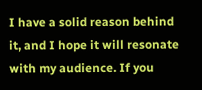I have a solid reason behind it, and I hope it will resonate with my audience. If you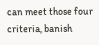can meet those four criteria, banish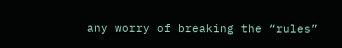any worry of breaking the “rules”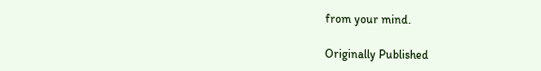from your mind.

Originally Published